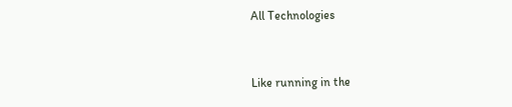All Technologies


Like running in the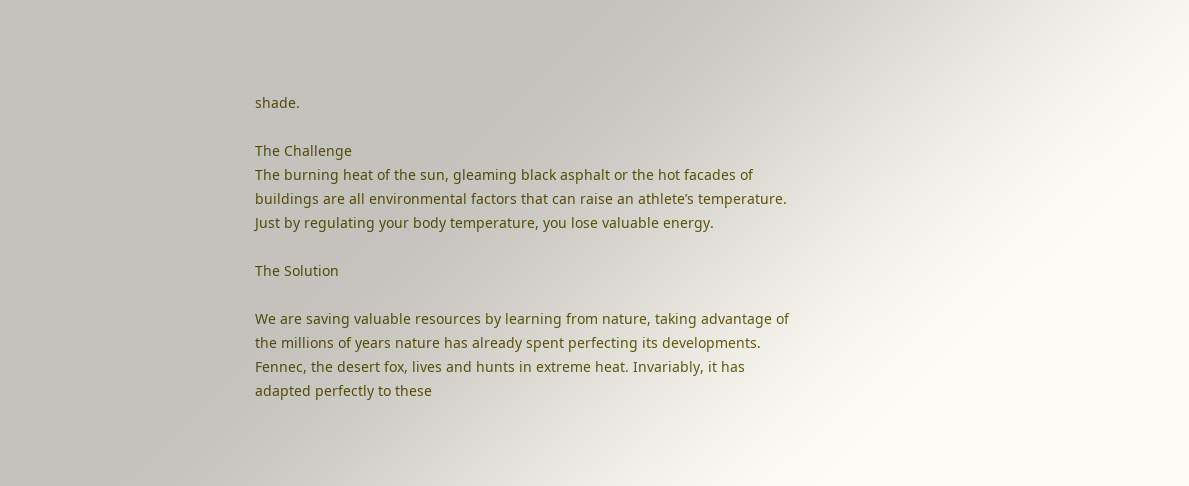shade.

The Challenge
The burning heat of the sun, gleaming black asphalt or the hot facades of buildings are all environmental factors that can raise an athlete’s temperature. Just by regulating your body temperature, you lose valuable energy.

The Solution

We are saving valuable resources by learning from nature, taking advantage of the millions of years nature has already spent perfecting its developments. Fennec, the desert fox, lives and hunts in extreme heat. Invariably, it has adapted perfectly to these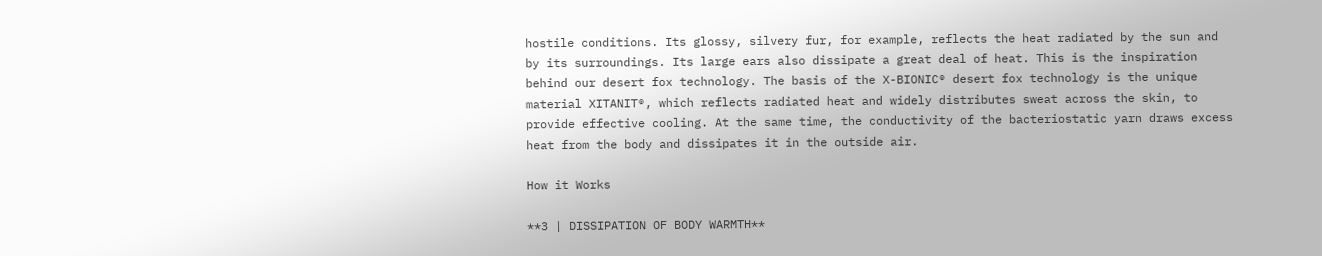hostile conditions. Its glossy, silvery fur, for example, reflects the heat radiated by the sun and by its surroundings. Its large ears also dissipate a great deal of heat. This is the inspiration behind our desert fox technology. The basis of the X-BIONIC® desert fox technology is the unique material XITANIT®, which reflects radiated heat and widely distributes sweat across the skin, to provide effective cooling. At the same time, the conductivity of the bacteriostatic yarn draws excess heat from the body and dissipates it in the outside air.

How it Works

**3 | DISSIPATION OF BODY WARMTH**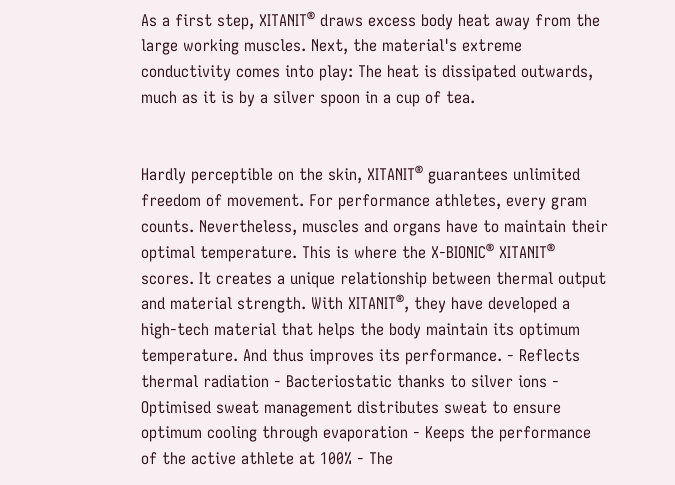As a first step, XITANIT® draws excess body heat away from the large working muscles. Next, the material's extreme conductivity comes into play: The heat is dissipated outwards, much as it is by a silver spoon in a cup of tea.


Hardly perceptible on the skin, XITANIT® guarantees unlimited freedom of movement. For performance athletes, every gram counts. Nevertheless, muscles and organs have to maintain their optimal temperature. This is where the X-BIONIC® XITANIT® scores. It creates a unique relationship between thermal output and material strength. With XITANIT®, they have developed a high-tech material that helps the body maintain its optimum temperature. And thus improves its performance. - Reflects thermal radiation - Bacteriostatic thanks to silver ions - Optimised sweat management distributes sweat to ensure optimum cooling through evaporation - Keeps the performance of the active athlete at 100% - The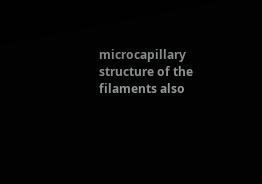microcapillary structure of the filaments also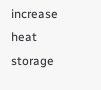increase heat storage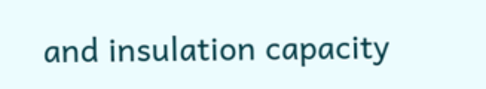and insulation capacity